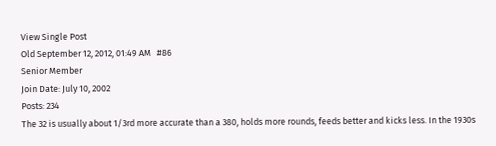View Single Post
Old September 12, 2012, 01:49 AM   #86
Senior Member
Join Date: July 10, 2002
Posts: 234
The 32 is usually about 1/3rd more accurate than a 380, holds more rounds, feeds better and kicks less. In the 1930s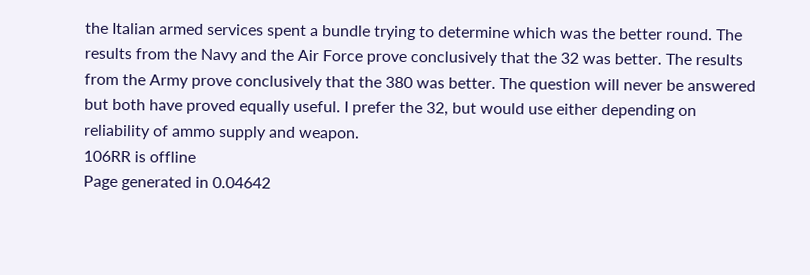the Italian armed services spent a bundle trying to determine which was the better round. The results from the Navy and the Air Force prove conclusively that the 32 was better. The results from the Army prove conclusively that the 380 was better. The question will never be answered but both have proved equally useful. I prefer the 32, but would use either depending on reliability of ammo supply and weapon.
106RR is offline
Page generated in 0.04642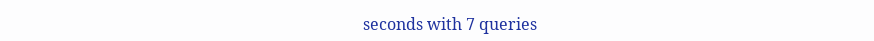seconds with 7 queries